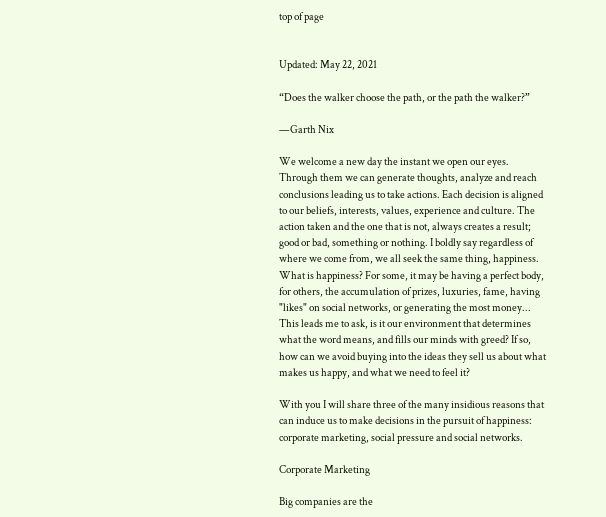top of page


Updated: May 22, 2021

“Does the walker choose the path, or the path the walker?”

—Garth Nix

We welcome a new day the instant we open our eyes. Through them we can generate thoughts, analyze and reach conclusions leading us to take actions. Each decision is aligned to our beliefs, interests, values, experience and culture. The action taken and the one that is not, always creates a result; good or bad, something or nothing. I boldly say regardless of where we come from, we all seek the same thing, happiness. What is happiness? For some, it may be having a perfect body, for others, the accumulation of prizes, luxuries, fame, having "likes" on social networks, or generating the most money... This leads me to ask, is it our environment that determines what the word means, and fills our minds with greed? If so, how can we avoid buying into the ideas they sell us about what makes us happy, and what we need to feel it?

With you I will share three of the many insidious reasons that can induce us to make decisions in the pursuit of happiness: corporate marketing, social pressure and social networks.

Corporate Marketing

Big companies are the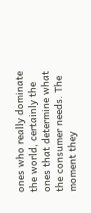ones who really dominate the world, certainly the ones that determine what the consumer needs. The moment they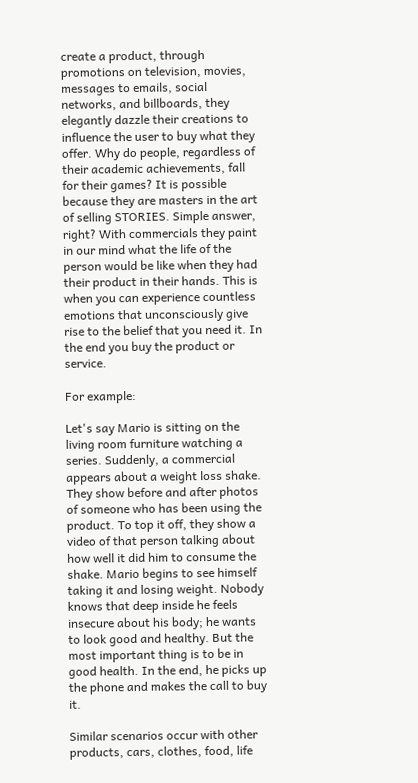create a product, through promotions on television, movies, messages to emails, social networks, and billboards, they elegantly dazzle their creations to influence the user to buy what they offer. Why do people, regardless of their academic achievements, fall for their games? It is possible because they are masters in the art of selling STORIES. Simple answer, right? With commercials they paint in our mind what the life of the person would be like when they had their product in their hands. This is when you can experience countless emotions that unconsciously give rise to the belief that you need it. In the end you buy the product or service.

For example:

Let's say Mario is sitting on the living room furniture watching a series. Suddenly, a commercial appears about a weight loss shake. They show before and after photos of someone who has been using the product. To top it off, they show a video of that person talking about how well it did him to consume the shake. Mario begins to see himself taking it and losing weight. Nobody knows that deep inside he feels insecure about his body; he wants to look good and healthy. But the most important thing is to be in good health. In the end, he picks up the phone and makes the call to buy it.

Similar scenarios occur with other products, cars, clothes, food, life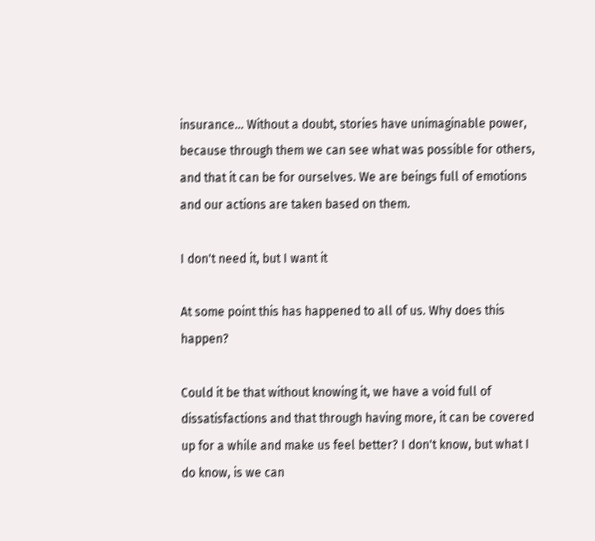insurance... Without a doubt, stories have unimaginable power, because through them we can see what was possible for others, and that it can be for ourselves. We are beings full of emotions and our actions are taken based on them.

I don't need it, but I want it

At some point this has happened to all of us. Why does this happen?

Could it be that without knowing it, we have a void full of dissatisfactions and that through having more, it can be covered up for a while and make us feel better? I don't know, but what I do know, is we can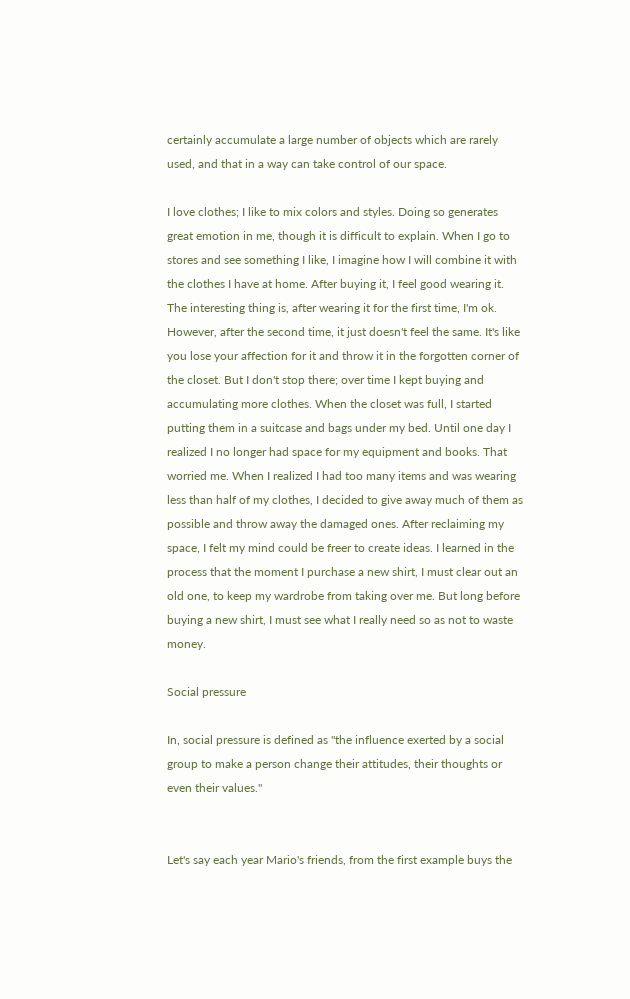certainly accumulate a large number of objects which are rarely used, and that in a way can take control of our space.

I love clothes; I like to mix colors and styles. Doing so generates great emotion in me, though it is difficult to explain. When I go to stores and see something I like, I imagine how I will combine it with the clothes I have at home. After buying it, I feel good wearing it. The interesting thing is, after wearing it for the first time, I'm ok. However, after the second time, it just doesn't feel the same. It's like you lose your affection for it and throw it in the forgotten corner of the closet. But I don't stop there; over time I kept buying and accumulating more clothes. When the closet was full, I started putting them in a suitcase and bags under my bed. Until one day I realized I no longer had space for my equipment and books. That worried me. When I realized I had too many items and was wearing less than half of my clothes, I decided to give away much of them as possible and throw away the damaged ones. After reclaiming my space, I felt my mind could be freer to create ideas. I learned in the process that the moment I purchase a new shirt, I must clear out an old one, to keep my wardrobe from taking over me. But long before buying a new shirt, I must see what I really need so as not to waste money.

Social pressure

In, social pressure is defined as "the influence exerted by a social group to make a person change their attitudes, their thoughts or even their values."


Let's say each year Mario's friends, from the first example buys the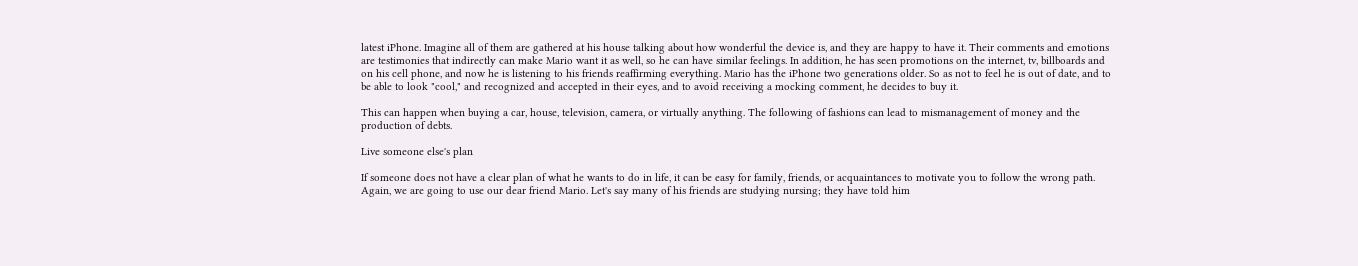latest iPhone. Imagine all of them are gathered at his house talking about how wonderful the device is, and they are happy to have it. Their comments and emotions are testimonies that indirectly can make Mario want it as well, so he can have similar feelings. In addition, he has seen promotions on the internet, tv, billboards and on his cell phone, and now he is listening to his friends reaffirming everything. Mario has the iPhone two generations older. So as not to feel he is out of date, and to be able to look "cool," and recognized and accepted in their eyes, and to avoid receiving a mocking comment, he decides to buy it.

This can happen when buying a car, house, television, camera, or virtually anything. The following of fashions can lead to mismanagement of money and the production of debts.

Live someone else's plan

If someone does not have a clear plan of what he wants to do in life, it can be easy for family, friends, or acquaintances to motivate you to follow the wrong path. Again, we are going to use our dear friend Mario. Let's say many of his friends are studying nursing; they have told him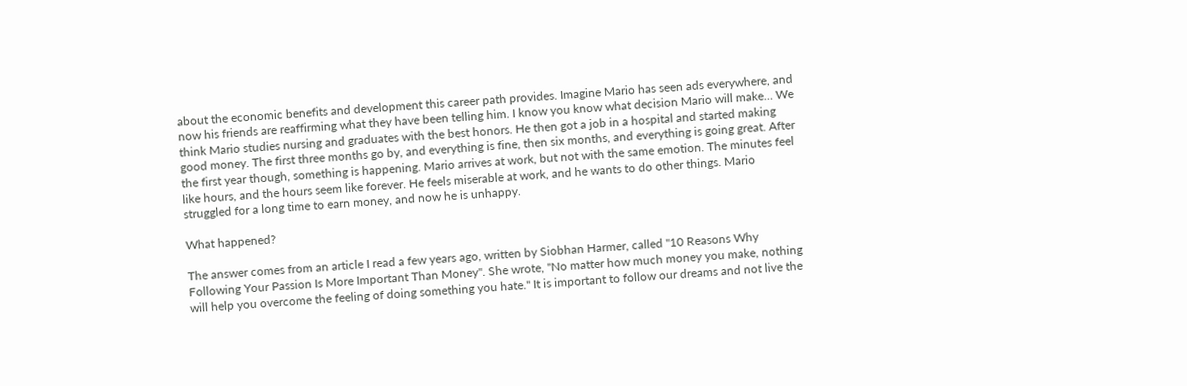about the economic benefits and development this career path provides. Imagine Mario has seen ads everywhere, and now his friends are reaffirming what they have been telling him. I know you know what decision Mario will make… We think Mario studies nursing and graduates with the best honors. He then got a job in a hospital and started making good money. The first three months go by, and everything is fine, then six months, and everything is going great. After the first year though, something is happening. Mario arrives at work, but not with the same emotion. The minutes feel like hours, and the hours seem like forever. He feels miserable at work, and he wants to do other things. Mario struggled for a long time to earn money, and now he is unhappy.

What happened?

The answer comes from an article I read a few years ago, written by Siobhan Harmer, called "10 Reasons Why Following Your Passion Is More Important Than Money". She wrote, "No matter how much money you make, nothing will help you overcome the feeling of doing something you hate." It is important to follow our dreams and not live the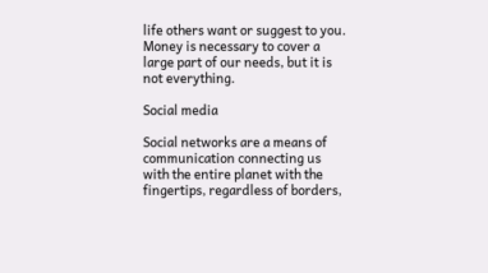life others want or suggest to you. Money is necessary to cover a large part of our needs, but it is not everything.

Social media

Social networks are a means of communication connecting us with the entire planet with the fingertips, regardless of borders,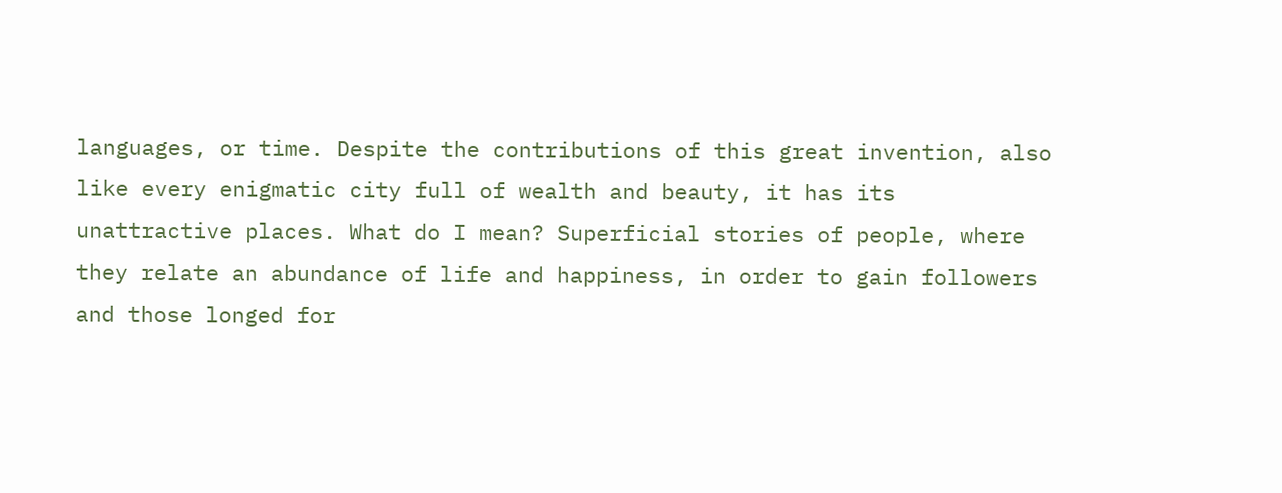languages, or time. Despite the contributions of this great invention, also like every enigmatic city full of wealth and beauty, it has its unattractive places. What do I mean? Superficial stories of people, where they relate an abundance of life and happiness, in order to gain followers and those longed for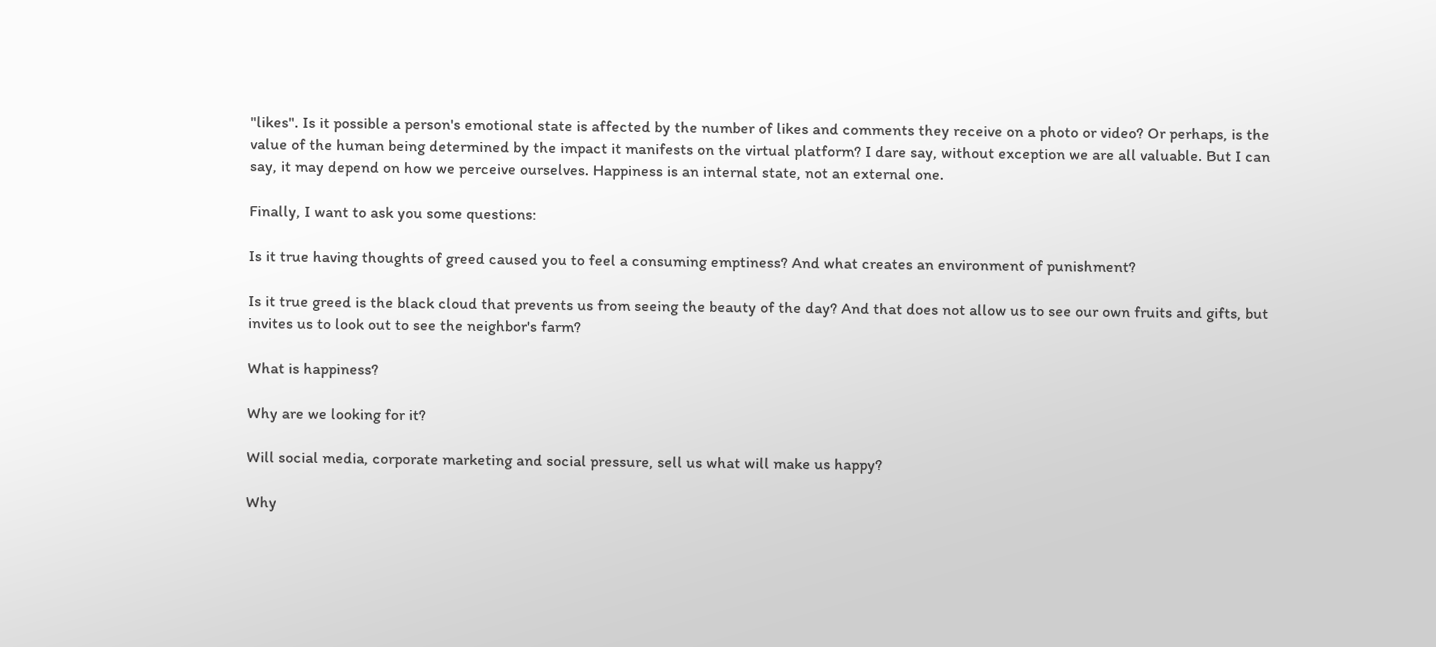"likes". Is it possible a person's emotional state is affected by the number of likes and comments they receive on a photo or video? Or perhaps, is the value of the human being determined by the impact it manifests on the virtual platform? I dare say, without exception we are all valuable. But I can say, it may depend on how we perceive ourselves. Happiness is an internal state, not an external one.

Finally, I want to ask you some questions:

Is it true having thoughts of greed caused you to feel a consuming emptiness? And what creates an environment of punishment?

Is it true greed is the black cloud that prevents us from seeing the beauty of the day? And that does not allow us to see our own fruits and gifts, but invites us to look out to see the neighbor's farm?

What is happiness?

Why are we looking for it?

Will social media, corporate marketing and social pressure, sell us what will make us happy?

Why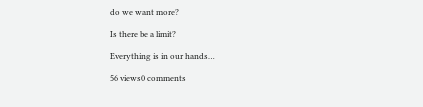do we want more?

Is there be a limit?

Everything is in our hands…

56 views0 comments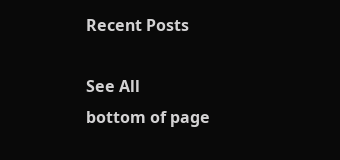Recent Posts

See All
bottom of page